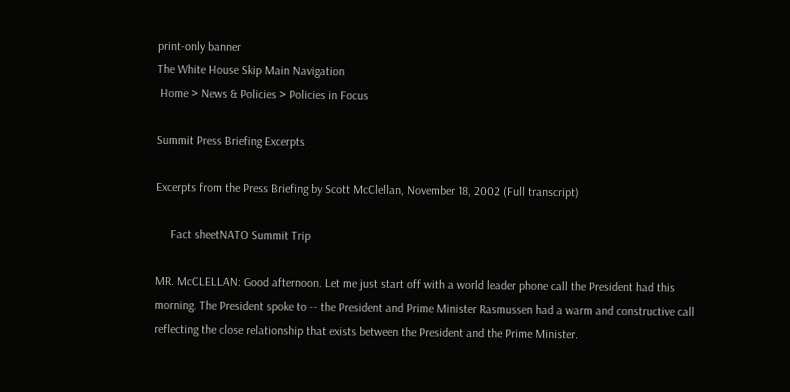print-only banner
The White House Skip Main Navigation
 Home > News & Policies > Policies in Focus

Summit Press Briefing Excerpts

Excerpts from the Press Briefing by Scott McClellan, November 18, 2002 (Full transcript)

     Fact sheetNATO Summit Trip

MR. McCLELLAN: Good afternoon. Let me just start off with a world leader phone call the President had this morning. The President spoke to -- the President and Prime Minister Rasmussen had a warm and constructive call reflecting the close relationship that exists between the President and the Prime Minister.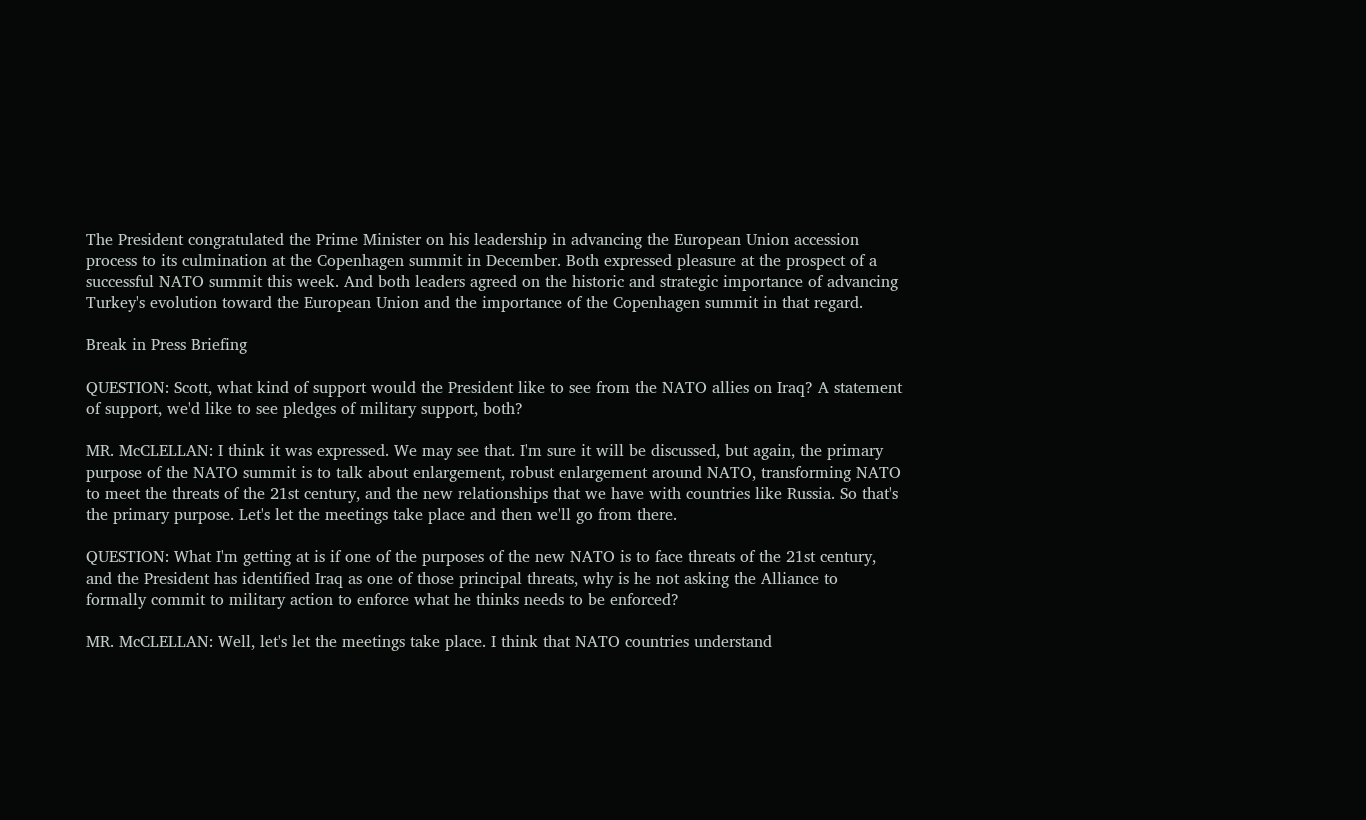The President congratulated the Prime Minister on his leadership in advancing the European Union accession process to its culmination at the Copenhagen summit in December. Both expressed pleasure at the prospect of a successful NATO summit this week. And both leaders agreed on the historic and strategic importance of advancing Turkey's evolution toward the European Union and the importance of the Copenhagen summit in that regard.

Break in Press Briefing

QUESTION: Scott, what kind of support would the President like to see from the NATO allies on Iraq? A statement of support, we'd like to see pledges of military support, both?

MR. McCLELLAN: I think it was expressed. We may see that. I'm sure it will be discussed, but again, the primary purpose of the NATO summit is to talk about enlargement, robust enlargement around NATO, transforming NATO to meet the threats of the 21st century, and the new relationships that we have with countries like Russia. So that's the primary purpose. Let's let the meetings take place and then we'll go from there.

QUESTION: What I'm getting at is if one of the purposes of the new NATO is to face threats of the 21st century, and the President has identified Iraq as one of those principal threats, why is he not asking the Alliance to formally commit to military action to enforce what he thinks needs to be enforced?

MR. McCLELLAN: Well, let's let the meetings take place. I think that NATO countries understand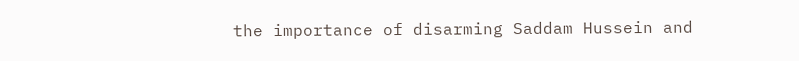the importance of disarming Saddam Hussein and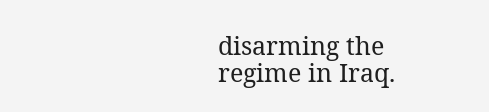disarming the regime in Iraq.